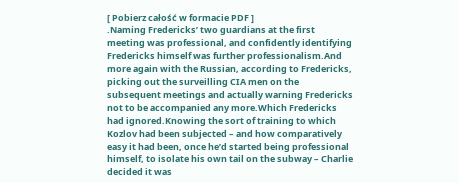[ Pobierz całość w formacie PDF ]
.Naming Fredericks’ two guardians at the first meeting was professional, and confidently identifying Fredericks himself was further professionalism.And more again with the Russian, according to Fredericks, picking out the surveilling CIA men on the subsequent meetings and actually warning Fredericks not to be accompanied any more.Which Fredericks had ignored.Knowing the sort of training to which Kozlov had been subjected – and how comparatively easy it had been, once he’d started being professional himself, to isolate his own tail on the subway – Charlie decided it was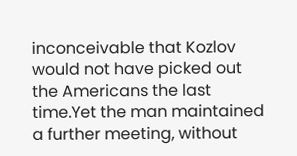inconceivable that Kozlov would not have picked out the Americans the last time.Yet the man maintained a further meeting, without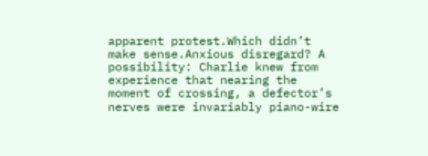apparent protest.Which didn’t make sense.Anxious disregard? A possibility: Charlie knew from experience that nearing the moment of crossing, a defector’s nerves were invariably piano-wire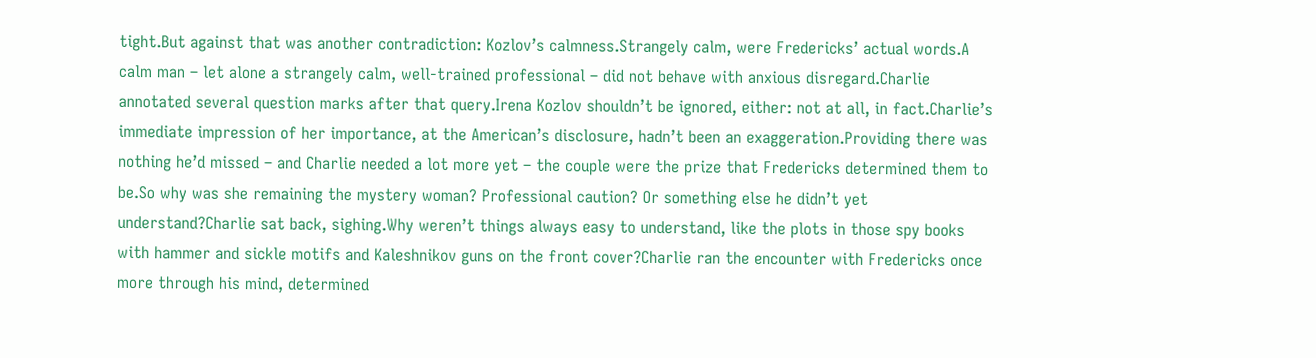tight.But against that was another contradiction: Kozlov’s calmness.Strangely calm, were Fredericks’ actual words.A calm man – let alone a strangely calm, well-trained professional – did not behave with anxious disregard.Charlie annotated several question marks after that query.Irena Kozlov shouldn’t be ignored, either: not at all, in fact.Charlie’s immediate impression of her importance, at the American’s disclosure, hadn’t been an exaggeration.Providing there was nothing he’d missed – and Charlie needed a lot more yet – the couple were the prize that Fredericks determined them to be.So why was she remaining the mystery woman? Professional caution? Or something else he didn’t yet understand?Charlie sat back, sighing.Why weren’t things always easy to understand, like the plots in those spy books with hammer and sickle motifs and Kaleshnikov guns on the front cover?Charlie ran the encounter with Fredericks once more through his mind, determined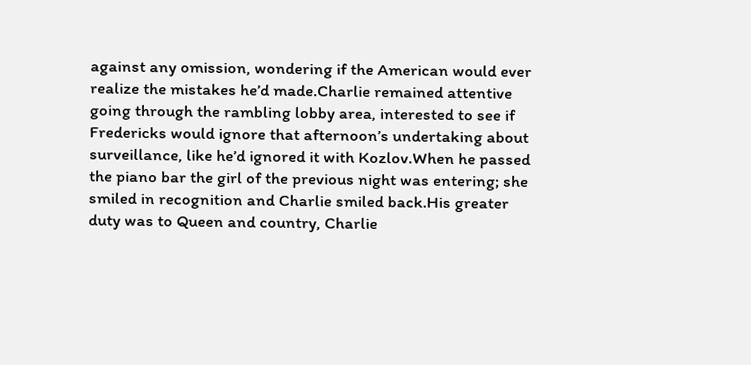against any omission, wondering if the American would ever realize the mistakes he’d made.Charlie remained attentive going through the rambling lobby area, interested to see if Fredericks would ignore that afternoon’s undertaking about surveillance, like he’d ignored it with Kozlov.When he passed the piano bar the girl of the previous night was entering; she smiled in recognition and Charlie smiled back.His greater duty was to Queen and country, Charlie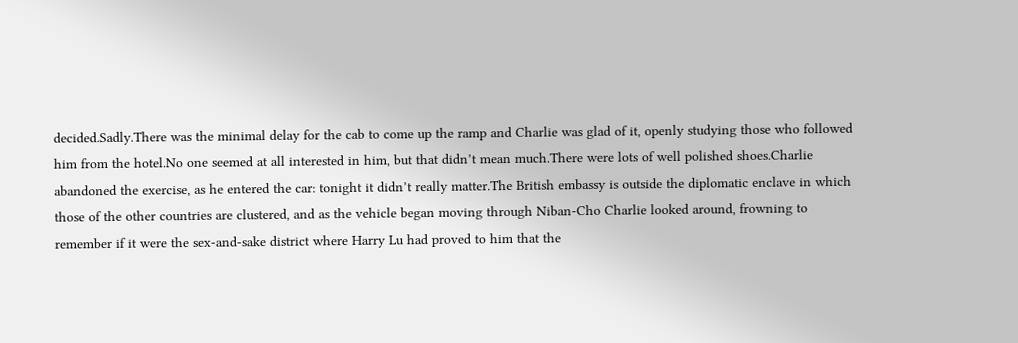decided.Sadly.There was the minimal delay for the cab to come up the ramp and Charlie was glad of it, openly studying those who followed him from the hotel.No one seemed at all interested in him, but that didn’t mean much.There were lots of well polished shoes.Charlie abandoned the exercise, as he entered the car: tonight it didn’t really matter.The British embassy is outside the diplomatic enclave in which those of the other countries are clustered, and as the vehicle began moving through Niban-Cho Charlie looked around, frowning to remember if it were the sex-and-sake district where Harry Lu had proved to him that the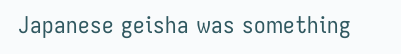Japanese geisha was something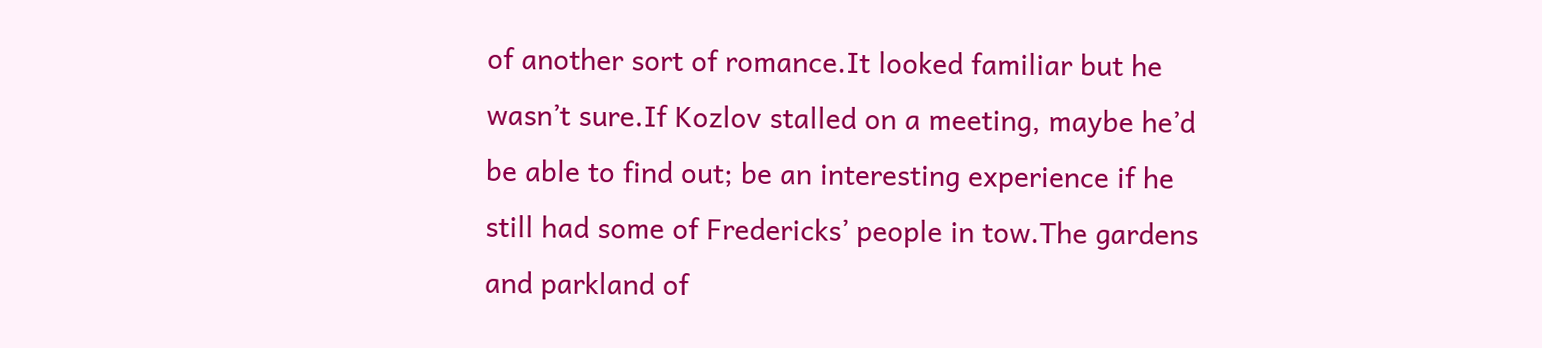of another sort of romance.It looked familiar but he wasn’t sure.If Kozlov stalled on a meeting, maybe he’d be able to find out; be an interesting experience if he still had some of Fredericks’ people in tow.The gardens and parkland of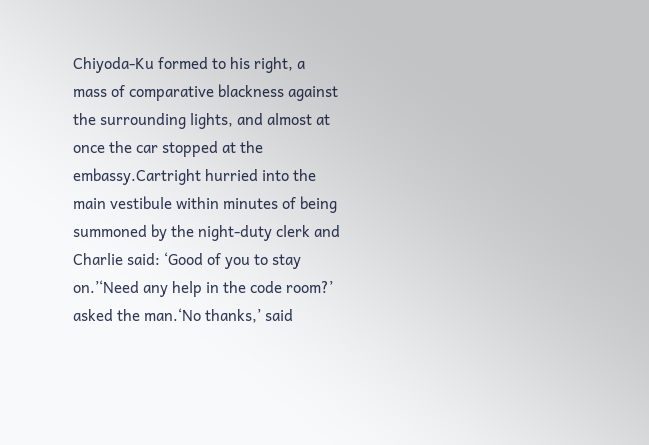Chiyoda-Ku formed to his right, a mass of comparative blackness against the surrounding lights, and almost at once the car stopped at the embassy.Cartright hurried into the main vestibule within minutes of being summoned by the night-duty clerk and Charlie said: ‘Good of you to stay on.’‘Need any help in the code room?’ asked the man.‘No thanks,’ said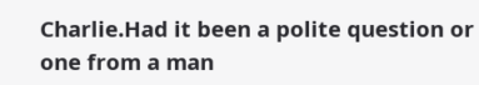Charlie.Had it been a polite question or one from a man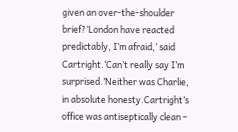given an over-the-shoulder brief?‘London have reacted predictably, I’m afraid,’ said Cartright.‘Can’t really say I’m surprised.’Neither was Charlie, in absolute honesty.Cartright’s office was antiseptically clean –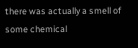there was actually a smell of some chemical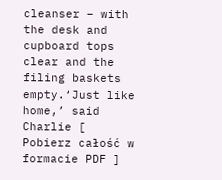cleanser – with the desk and cupboard tops clear and the filing baskets empty.‘Just like home,’ said Charlie [ Pobierz całość w formacie PDF ]